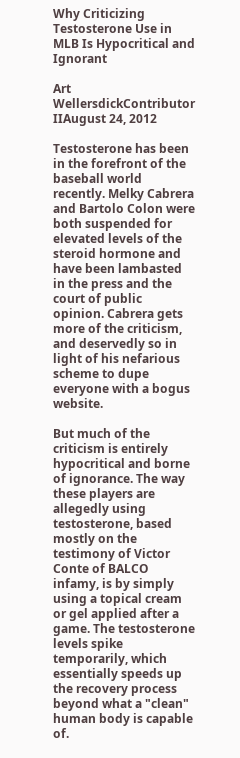Why Criticizing Testosterone Use in MLB Is Hypocritical and Ignorant

Art WellersdickContributor IIAugust 24, 2012

Testosterone has been in the forefront of the baseball world recently. Melky Cabrera and Bartolo Colon were both suspended for elevated levels of the steroid hormone and have been lambasted in the press and the court of public opinion. Cabrera gets more of the criticism, and deservedly so in light of his nefarious scheme to dupe everyone with a bogus website.

But much of the criticism is entirely hypocritical and borne of ignorance. The way these players are allegedly using testosterone, based mostly on the testimony of Victor Conte of BALCO infamy, is by simply using a topical cream or gel applied after a game. The testosterone levels spike temporarily, which essentially speeds up the recovery process beyond what a "clean" human body is capable of.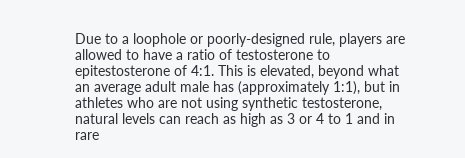Due to a loophole or poorly-designed rule, players are allowed to have a ratio of testosterone to epitestosterone of 4:1. This is elevated, beyond what an average adult male has (approximately 1:1), but in athletes who are not using synthetic testosterone, natural levels can reach as high as 3 or 4 to 1 and in rare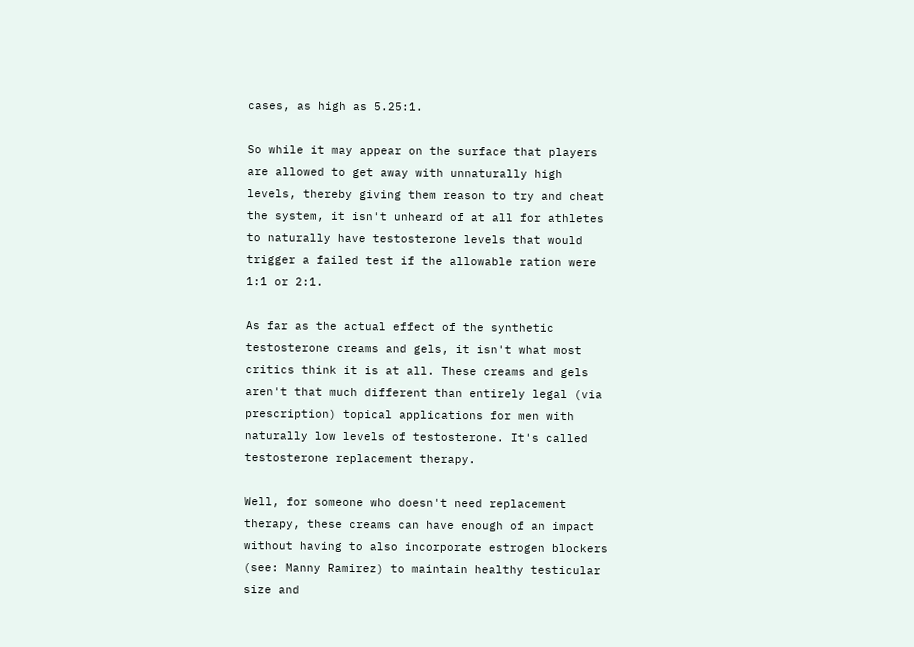cases, as high as 5.25:1.

So while it may appear on the surface that players are allowed to get away with unnaturally high levels, thereby giving them reason to try and cheat the system, it isn't unheard of at all for athletes to naturally have testosterone levels that would trigger a failed test if the allowable ration were 1:1 or 2:1.

As far as the actual effect of the synthetic testosterone creams and gels, it isn't what most critics think it is at all. These creams and gels aren't that much different than entirely legal (via prescription) topical applications for men with naturally low levels of testosterone. It's called testosterone replacement therapy.

Well, for someone who doesn't need replacement therapy, these creams can have enough of an impact without having to also incorporate estrogen blockers (see: Manny Ramirez) to maintain healthy testicular size and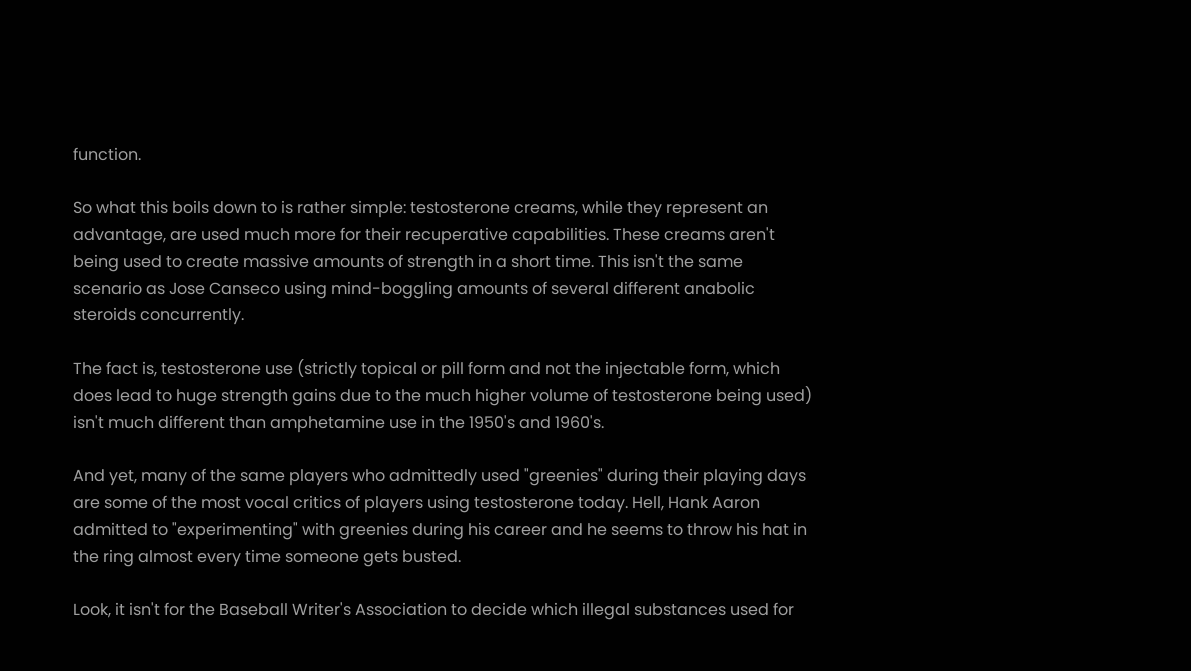function.

So what this boils down to is rather simple: testosterone creams, while they represent an advantage, are used much more for their recuperative capabilities. These creams aren't being used to create massive amounts of strength in a short time. This isn't the same scenario as Jose Canseco using mind-boggling amounts of several different anabolic steroids concurrently.

The fact is, testosterone use (strictly topical or pill form and not the injectable form, which does lead to huge strength gains due to the much higher volume of testosterone being used) isn't much different than amphetamine use in the 1950's and 1960's.

And yet, many of the same players who admittedly used "greenies" during their playing days are some of the most vocal critics of players using testosterone today. Hell, Hank Aaron admitted to "experimenting" with greenies during his career and he seems to throw his hat in the ring almost every time someone gets busted.

Look, it isn't for the Baseball Writer's Association to decide which illegal substances used for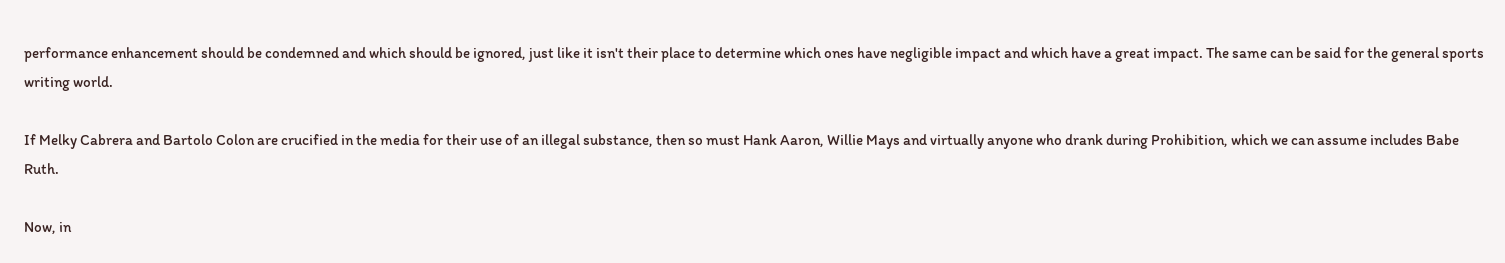performance enhancement should be condemned and which should be ignored, just like it isn't their place to determine which ones have negligible impact and which have a great impact. The same can be said for the general sports writing world.

If Melky Cabrera and Bartolo Colon are crucified in the media for their use of an illegal substance, then so must Hank Aaron, Willie Mays and virtually anyone who drank during Prohibition, which we can assume includes Babe Ruth.

Now, in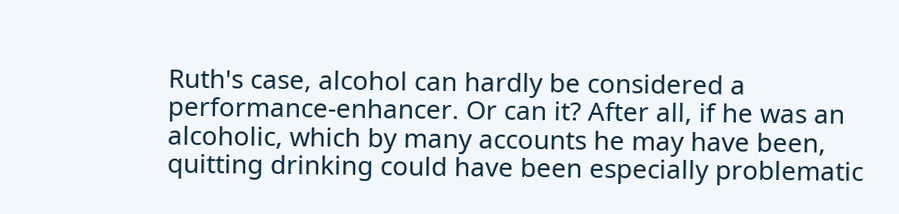Ruth's case, alcohol can hardly be considered a performance-enhancer. Or can it? After all, if he was an alcoholic, which by many accounts he may have been, quitting drinking could have been especially problematic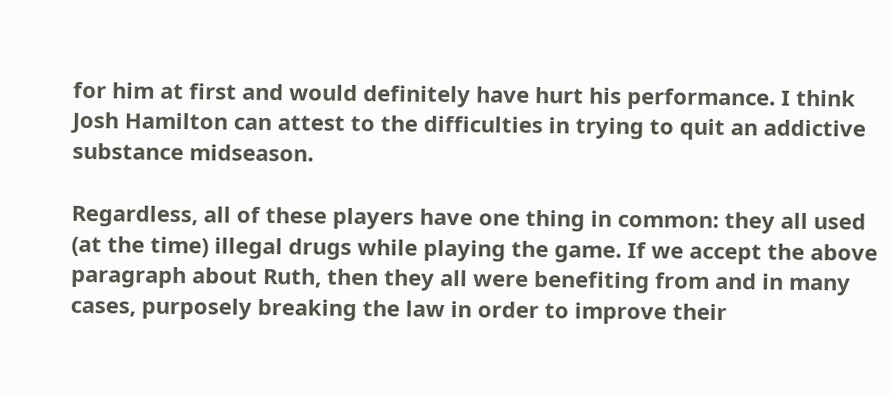for him at first and would definitely have hurt his performance. I think Josh Hamilton can attest to the difficulties in trying to quit an addictive substance midseason.

Regardless, all of these players have one thing in common: they all used (at the time) illegal drugs while playing the game. If we accept the above paragraph about Ruth, then they all were benefiting from and in many cases, purposely breaking the law in order to improve their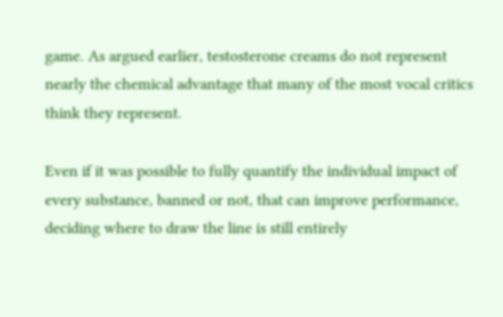game. As argued earlier, testosterone creams do not represent nearly the chemical advantage that many of the most vocal critics think they represent.

Even if it was possible to fully quantify the individual impact of every substance, banned or not, that can improve performance, deciding where to draw the line is still entirely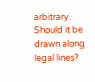arbitrary. Should it be drawn along legal lines?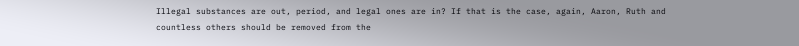Illegal substances are out, period, and legal ones are in? If that is the case, again, Aaron, Ruth and countless others should be removed from the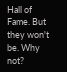Hall of Fame. But they won't be. Why not?